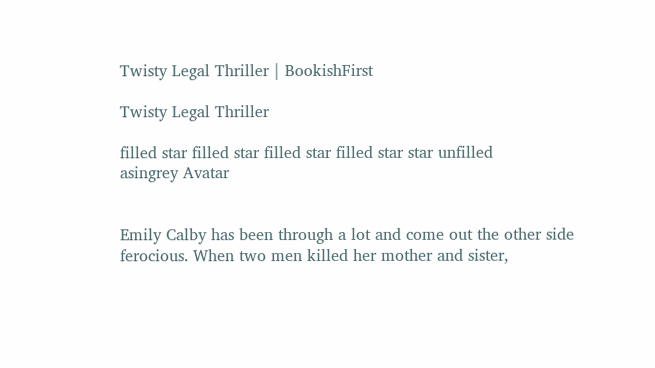Twisty Legal Thriller | BookishFirst

Twisty Legal Thriller

filled star filled star filled star filled star star unfilled
asingrey Avatar


Emily Calby has been through a lot and come out the other side ferocious. When two men killed her mother and sister,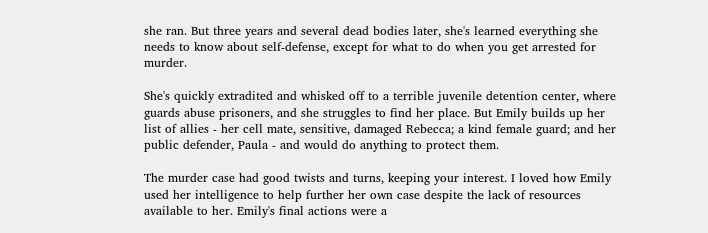she ran. But three years and several dead bodies later, she's learned everything she needs to know about self-defense, except for what to do when you get arrested for murder.

She's quickly extradited and whisked off to a terrible juvenile detention center, where guards abuse prisoners, and she struggles to find her place. But Emily builds up her list of allies - her cell mate, sensitive, damaged Rebecca; a kind female guard; and her public defender, Paula - and would do anything to protect them.

The murder case had good twists and turns, keeping your interest. I loved how Emily used her intelligence to help further her own case despite the lack of resources available to her. Emily's final actions were a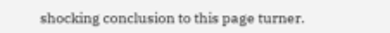shocking conclusion to this page turner.